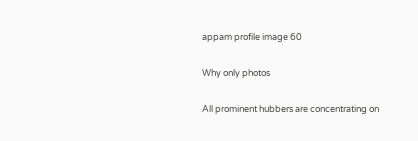appam profile image 60

Why only photos

All prominent hubbers are concentrating on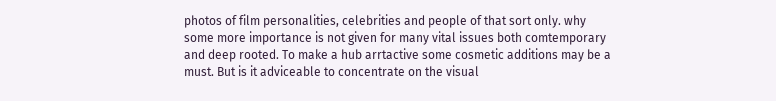photos of film personalities, celebrities and people of that sort only. why some more importance is not given for many vital issues both comtemporary and deep rooted. To make a hub arrtactive some cosmetic additions may be a must. But is it adviceable to concentrate on the visual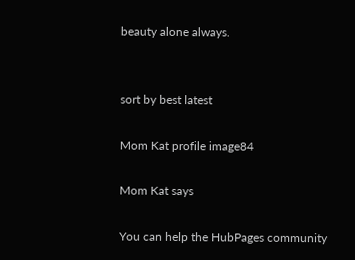beauty alone always.


sort by best latest

Mom Kat profile image84

Mom Kat says

You can help the HubPages community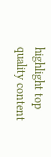highlight top quality content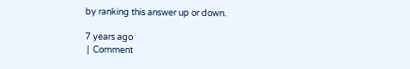by ranking this answer up or down.

7 years ago
 |  Comment